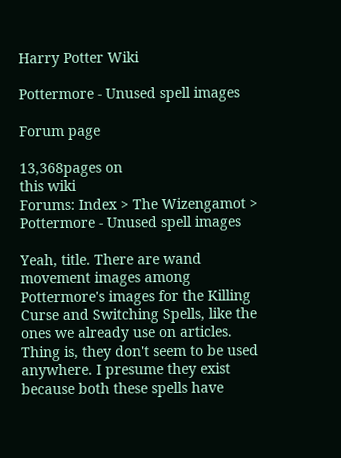Harry Potter Wiki

Pottermore - Unused spell images

Forum page

13,368pages on
this wiki
Forums: Index > The Wizengamot > Pottermore - Unused spell images

Yeah, title. There are wand movement images among Pottermore's images for the Killing Curse and Switching Spells, like the ones we already use on articles. Thing is, they don't seem to be used anywhere. I presume they exist because both these spells have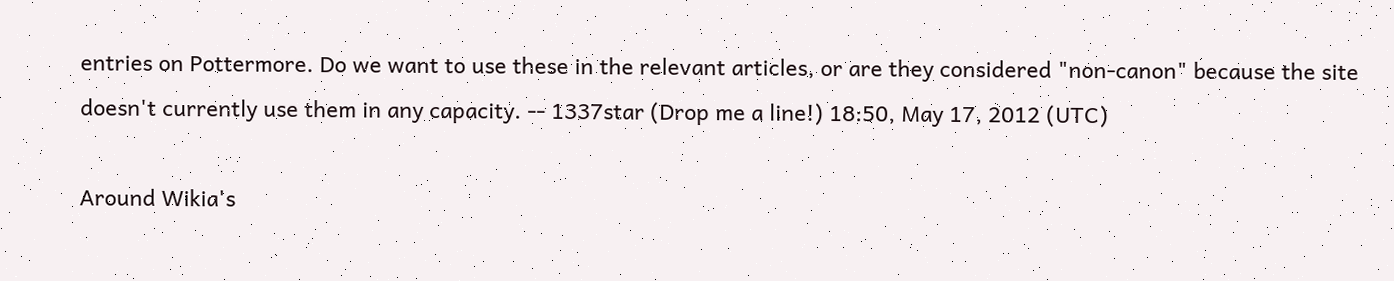entries on Pottermore. Do we want to use these in the relevant articles, or are they considered "non-canon" because the site doesn't currently use them in any capacity. -- 1337star (Drop me a line!) 18:50, May 17, 2012 (UTC)

Around Wikia's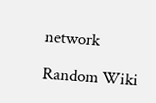network

Random Wiki